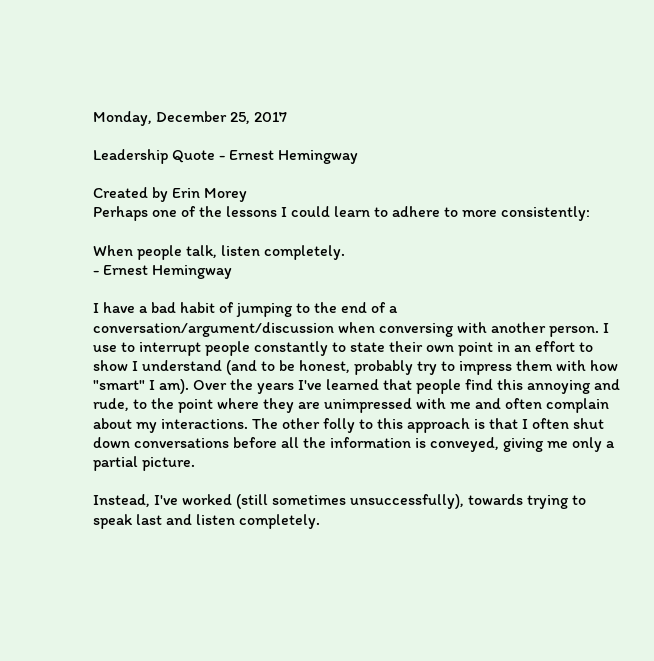Monday, December 25, 2017

Leadership Quote - Ernest Hemingway

Created by Erin Morey
Perhaps one of the lessons I could learn to adhere to more consistently:

When people talk, listen completely.
- Ernest Hemingway

I have a bad habit of jumping to the end of a conversation/argument/discussion when conversing with another person. I use to interrupt people constantly to state their own point in an effort to show I understand (and to be honest, probably try to impress them with how "smart" I am). Over the years I've learned that people find this annoying and rude, to the point where they are unimpressed with me and often complain about my interactions. The other folly to this approach is that I often shut down conversations before all the information is conveyed, giving me only a partial picture.

Instead, I've worked (still sometimes unsuccessfully), towards trying to speak last and listen completely.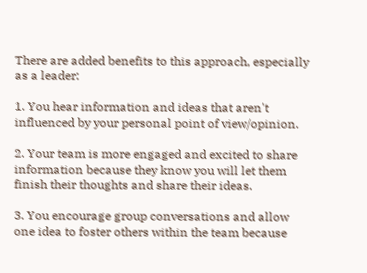There are added benefits to this approach, especially as a leader:

1. You hear information and ideas that aren't influenced by your personal point of view/opinion.

2. Your team is more engaged and excited to share information because they know you will let them finish their thoughts and share their ideas.

3. You encourage group conversations and allow one idea to foster others within the team because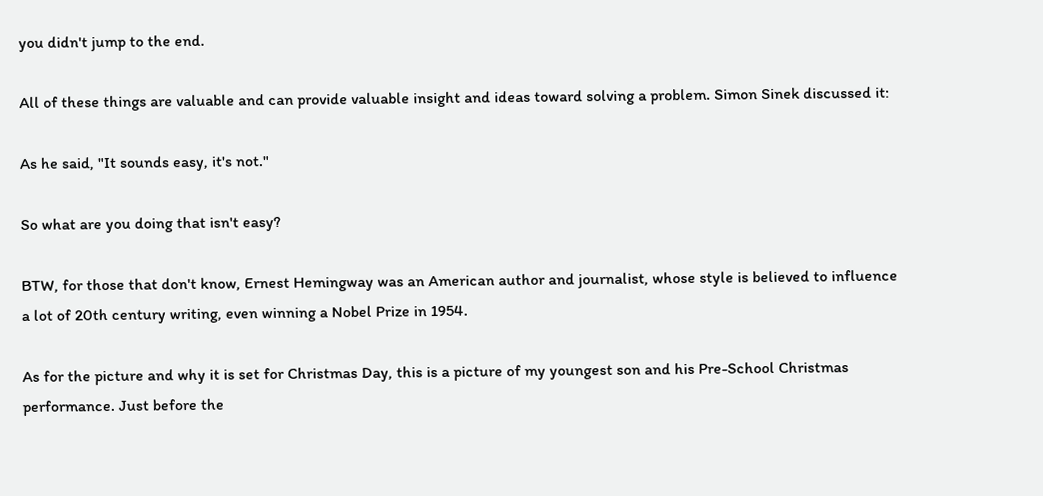you didn't jump to the end.

All of these things are valuable and can provide valuable insight and ideas toward solving a problem. Simon Sinek discussed it:

As he said, "It sounds easy, it's not."

So what are you doing that isn't easy?

BTW, for those that don't know, Ernest Hemingway was an American author and journalist, whose style is believed to influence a lot of 20th century writing, even winning a Nobel Prize in 1954.

As for the picture and why it is set for Christmas Day, this is a picture of my youngest son and his Pre-School Christmas performance. Just before the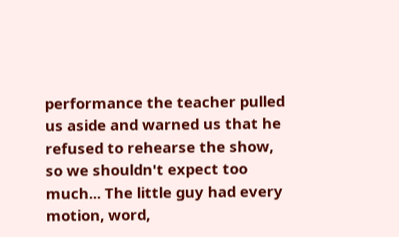performance the teacher pulled us aside and warned us that he refused to rehearse the show, so we shouldn't expect too much... The little guy had every motion, word,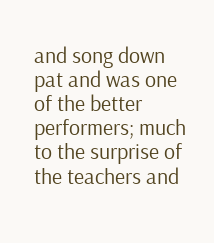and song down pat and was one of the better performers; much to the surprise of the teachers and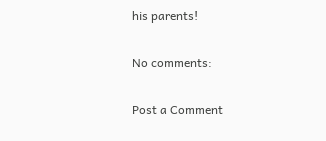his parents!

No comments:

Post a Comment